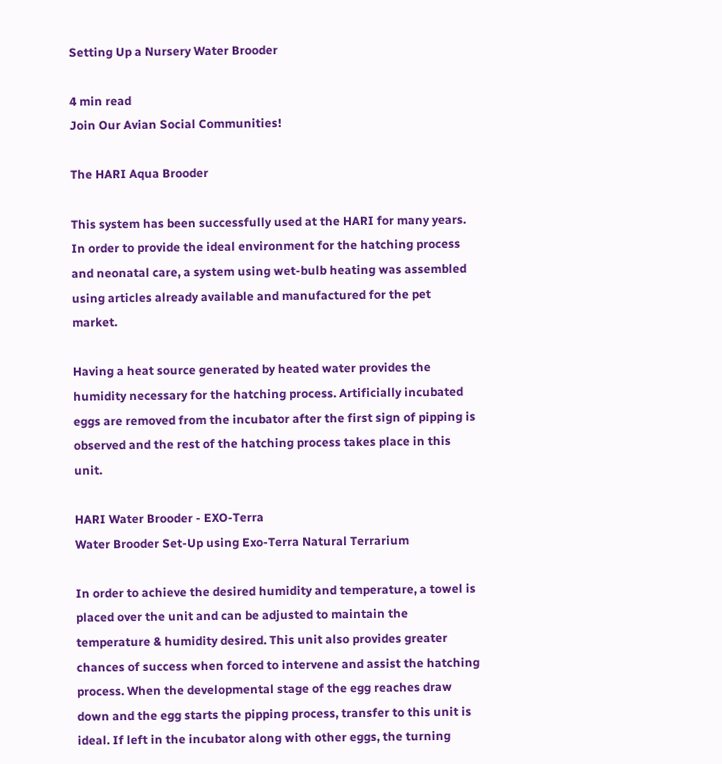Setting Up a Nursery Water Brooder

4 min read
Join Our Avian Social Communities!

The HARI Aqua Brooder

This system has been successfully used at the HARI for many years. In order to provide the ideal environment for the hatching process and neonatal care, a system using wet-bulb heating was assembled using articles already available and manufactured for the pet market.

Having a heat source generated by heated water provides the humidity necessary for the hatching process. Artificially incubated eggs are removed from the incubator after the first sign of pipping is observed and the rest of the hatching process takes place in this unit.

HARI Water Brooder - EXO-Terra
Water Brooder Set-Up using Exo-Terra Natural Terrarium

In order to achieve the desired humidity and temperature, a towel is placed over the unit and can be adjusted to maintain the temperature & humidity desired. This unit also provides greater chances of success when forced to intervene and assist the hatching process. When the developmental stage of the egg reaches draw down and the egg starts the pipping process, transfer to this unit is ideal. If left in the incubator along with other eggs, the turning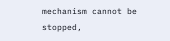mechanism cannot be stopped,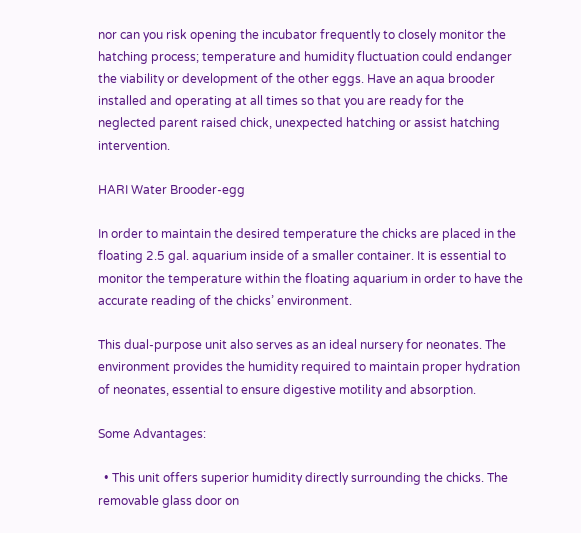nor can you risk opening the incubator frequently to closely monitor the hatching process; temperature and humidity fluctuation could endanger the viability or development of the other eggs. Have an aqua brooder installed and operating at all times so that you are ready for the neglected parent raised chick, unexpected hatching or assist hatching intervention.

HARI Water Brooder-egg

In order to maintain the desired temperature the chicks are placed in the floating 2.5 gal. aquarium inside of a smaller container. It is essential to monitor the temperature within the floating aquarium in order to have the accurate reading of the chicks’ environment.

This dual-purpose unit also serves as an ideal nursery for neonates. The environment provides the humidity required to maintain proper hydration of neonates, essential to ensure digestive motility and absorption.

Some Advantages:

  • This unit offers superior humidity directly surrounding the chicks. The removable glass door on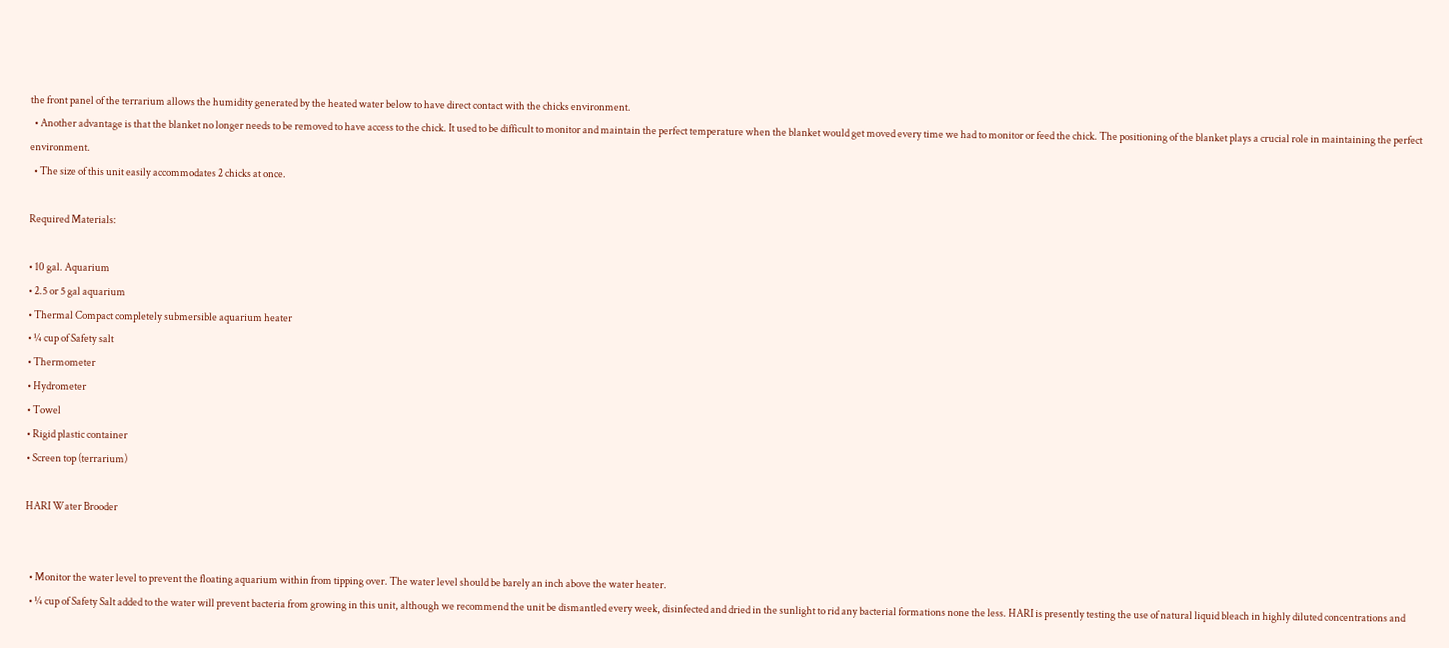the front panel of the terrarium allows the humidity generated by the heated water below to have direct contact with the chicks environment.
  • Another advantage is that the blanket no longer needs to be removed to have access to the chick. It used to be difficult to monitor and maintain the perfect temperature when the blanket would get moved every time we had to monitor or feed the chick. The positioning of the blanket plays a crucial role in maintaining the perfect environment.
  • The size of this unit easily accommodates 2 chicks at once.

Required Materials:

• 10 gal. Aquarium
• 2.5 or 5 gal aquarium
• Thermal Compact completely submersible aquarium heater
• ¼ cup of Safety salt
• Thermometer
• Hydrometer
• Towel
• Rigid plastic container
• Screen top (terrarium)

HARI Water Brooder


  • Monitor the water level to prevent the floating aquarium within from tipping over. The water level should be barely an inch above the water heater.
  • ¼ cup of Safety Salt added to the water will prevent bacteria from growing in this unit, although we recommend the unit be dismantled every week, disinfected and dried in the sunlight to rid any bacterial formations none the less. HARI is presently testing the use of natural liquid bleach in highly diluted concentrations and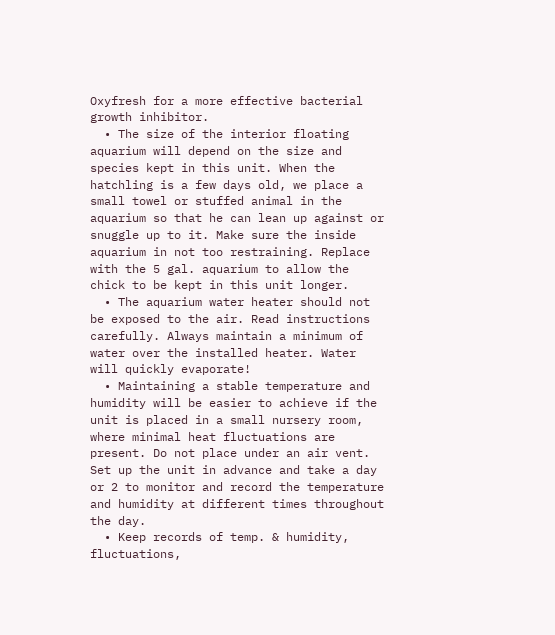Oxyfresh for a more effective bacterial growth inhibitor.
  • The size of the interior floating aquarium will depend on the size and species kept in this unit. When the hatchling is a few days old, we place a small towel or stuffed animal in the aquarium so that he can lean up against or snuggle up to it. Make sure the inside aquarium in not too restraining. Replace with the 5 gal. aquarium to allow the chick to be kept in this unit longer.
  • The aquarium water heater should not be exposed to the air. Read instructions carefully. Always maintain a minimum of water over the installed heater. Water will quickly evaporate!
  • Maintaining a stable temperature and humidity will be easier to achieve if the unit is placed in a small nursery room, where minimal heat fluctuations are present. Do not place under an air vent. Set up the unit in advance and take a day or 2 to monitor and record the temperature and humidity at different times throughout the day.
  • Keep records of temp. & humidity, fluctuations,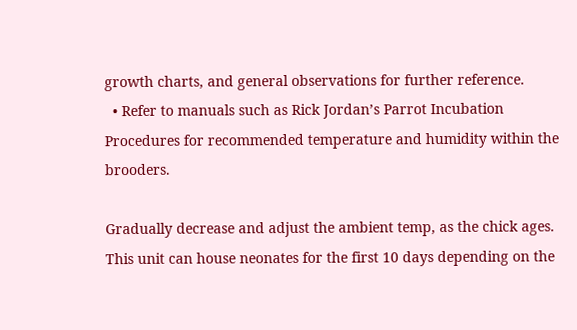growth charts, and general observations for further reference.
  • Refer to manuals such as Rick Jordan’s Parrot Incubation Procedures for recommended temperature and humidity within the brooders.

Gradually decrease and adjust the ambient temp, as the chick ages. This unit can house neonates for the first 10 days depending on the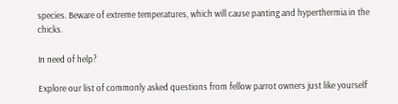species. Beware of extreme temperatures, which will cause panting and hyperthermia in the chicks.

In need of help?

Explore our list of commonly asked questions from fellow parrot owners just like yourself